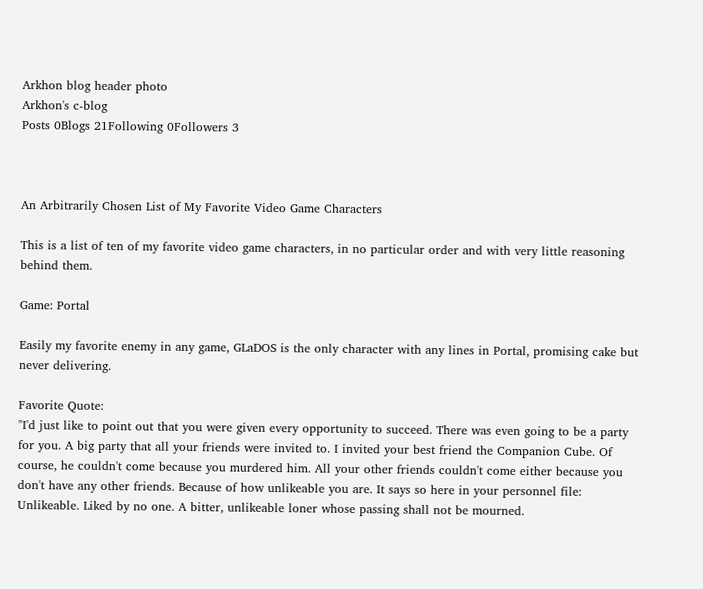Arkhon blog header photo
Arkhon's c-blog
Posts 0Blogs 21Following 0Followers 3



An Arbitrarily Chosen List of My Favorite Video Game Characters

This is a list of ten of my favorite video game characters, in no particular order and with very little reasoning behind them.

Game: Portal

Easily my favorite enemy in any game, GLaDOS is the only character with any lines in Portal, promising cake but never delivering.

Favorite Quote:
"I'd just like to point out that you were given every opportunity to succeed. There was even going to be a party for you. A big party that all your friends were invited to. I invited your best friend the Companion Cube. Of course, he couldn't come because you murdered him. All your other friends couldn't come either because you don't have any other friends. Because of how unlikeable you are. It says so here in your personnel file: Unlikeable. Liked by no one. A bitter, unlikeable loner whose passing shall not be mourned.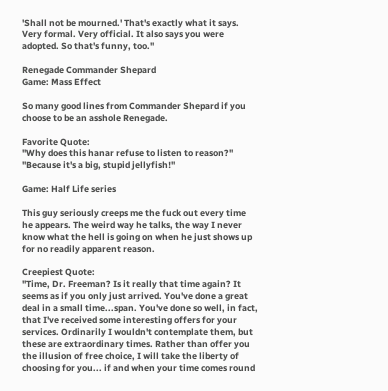'Shall not be mourned.' That's exactly what it says. Very formal. Very official. It also says you were adopted. So that's funny, too."

Renegade Commander Shepard
Game: Mass Effect

So many good lines from Commander Shepard if you choose to be an asshole Renegade.

Favorite Quote:
"Why does this hanar refuse to listen to reason?"
"Because it's a big, stupid jellyfish!"

Game: Half Life series

This guy seriously creeps me the fuck out every time he appears. The weird way he talks, the way I never know what the hell is going on when he just shows up for no readily apparent reason.

Creepiest Quote:
"Time, Dr. Freeman? Is it really that time again? It seems as if you only just arrived. You've done a great deal in a small time...span. You've done so well, in fact, that I've received some interesting offers for your services. Ordinarily I wouldn't contemplate them, but these are extraordinary times. Rather than offer you the illusion of free choice, I will take the liberty of choosing for you... if and when your time comes round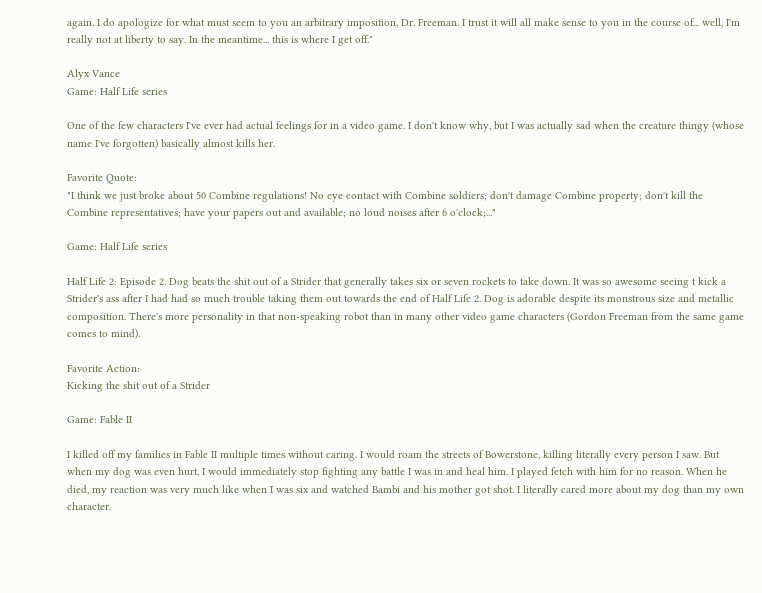again. I do apologize for what must seem to you an arbitrary imposition, Dr. Freeman. I trust it will all make sense to you in the course of... well, I'm really not at liberty to say. In the meantime... this is where I get off."

Alyx Vance
Game: Half Life series

One of the few characters I've ever had actual feelings for in a video game. I don't know why, but I was actually sad when the creature thingy (whose name I've forgotten) basically almost kills her.

Favorite Quote:
"I think we just broke about 50 Combine regulations! No eye contact with Combine soldiers; don't damage Combine property; don't kill the Combine representatives; have your papers out and available; no loud noises after 6 o'clock;..."

Game: Half Life series

Half Life 2: Episode 2. Dog beats the shit out of a Strider that generally takes six or seven rockets to take down. It was so awesome seeing t kick a Strider's ass after I had had so much trouble taking them out towards the end of Half Life 2. Dog is adorable despite its monstrous size and metallic composition. There's more personality in that non-speaking robot than in many other video game characters (Gordon Freeman from the same game comes to mind).

Favorite Action:
Kicking the shit out of a Strider

Game: Fable II

I killed off my families in Fable II multiple times without caring. I would roam the streets of Bowerstone, killing literally every person I saw. But when my dog was even hurt, I would immediately stop fighting any battle I was in and heal him. I played fetch with him for no reason. When he died, my reaction was very much like when I was six and watched Bambi and his mother got shot. I literally cared more about my dog than my own character.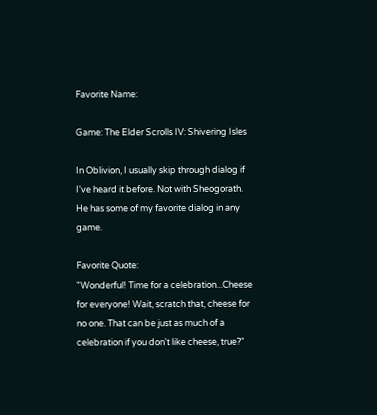Favorite Name:

Game: The Elder Scrolls IV: Shivering Isles

In Oblivion, I usually skip through dialog if I've heard it before. Not with Sheogorath. He has some of my favorite dialog in any game.

Favorite Quote:
"Wonderful! Time for a celebration...Cheese for everyone! Wait, scratch that, cheese for no one. That can be just as much of a celebration if you don't like cheese, true?"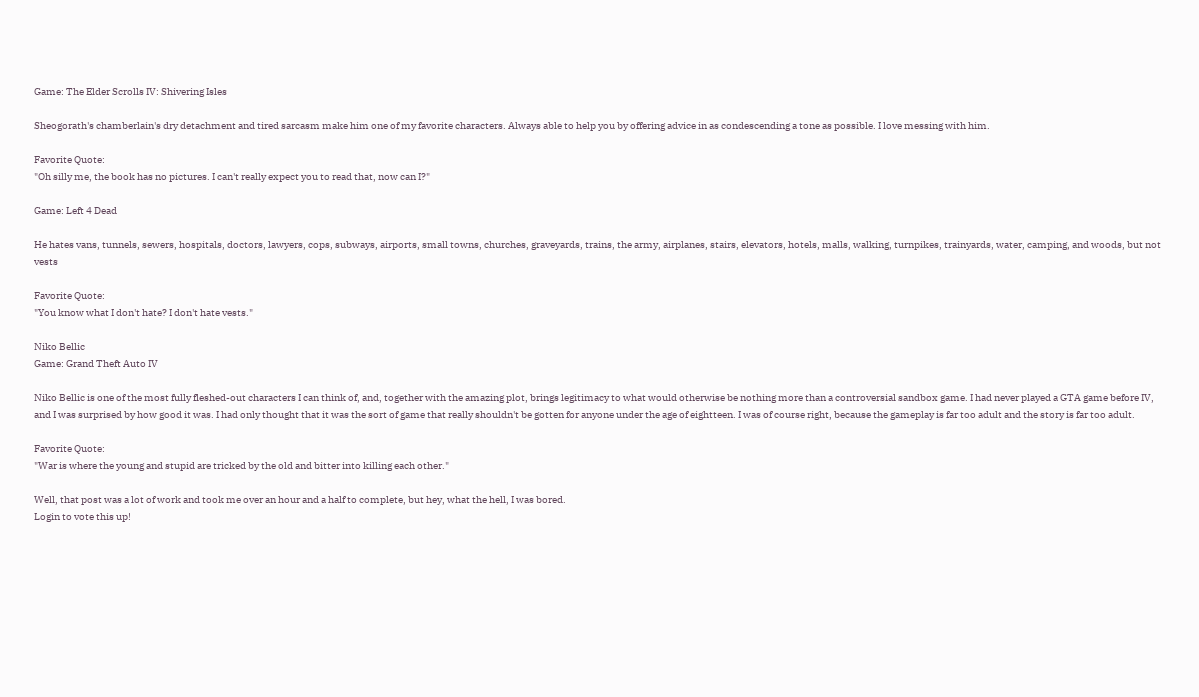Game: The Elder Scrolls IV: Shivering Isles

Sheogorath's chamberlain's dry detachment and tired sarcasm make him one of my favorite characters. Always able to help you by offering advice in as condescending a tone as possible. I love messing with him.

Favorite Quote:
"Oh silly me, the book has no pictures. I can't really expect you to read that, now can I?"

Game: Left 4 Dead

He hates vans, tunnels, sewers, hospitals, doctors, lawyers, cops, subways, airports, small towns, churches, graveyards, trains, the army, airplanes, stairs, elevators, hotels, malls, walking, turnpikes, trainyards, water, camping, and woods, but not vests

Favorite Quote:
"You know what I don't hate? I don't hate vests."

Niko Bellic
Game: Grand Theft Auto IV

Niko Bellic is one of the most fully fleshed-out characters I can think of, and, together with the amazing plot, brings legitimacy to what would otherwise be nothing more than a controversial sandbox game. I had never played a GTA game before IV, and I was surprised by how good it was. I had only thought that it was the sort of game that really shouldn't be gotten for anyone under the age of eightteen. I was of course right, because the gameplay is far too adult and the story is far too adult.

Favorite Quote:
"War is where the young and stupid are tricked by the old and bitter into killing each other."

Well, that post was a lot of work and took me over an hour and a half to complete, but hey, what the hell, I was bored.
Login to vote this up!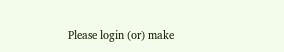Please login (or) make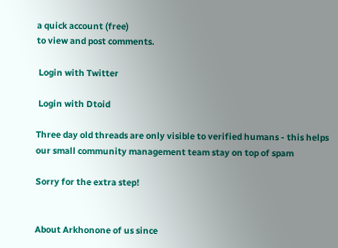a quick account (free)
to view and post comments.

 Login with Twitter

 Login with Dtoid

Three day old threads are only visible to verified humans - this helps our small community management team stay on top of spam

Sorry for the extra step!


About Arkhonone of us since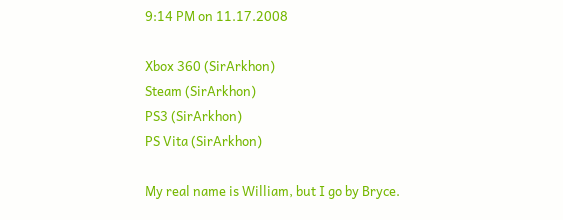9:14 PM on 11.17.2008

Xbox 360 (SirArkhon)
Steam (SirArkhon)
PS3 (SirArkhon)
PS Vita (SirArkhon)

My real name is William, but I go by Bryce.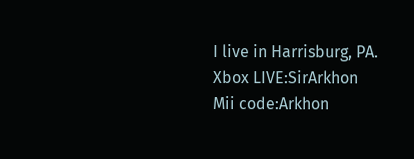I live in Harrisburg, PA.
Xbox LIVE:SirArkhon
Mii code:Arkhon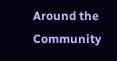Around the Community